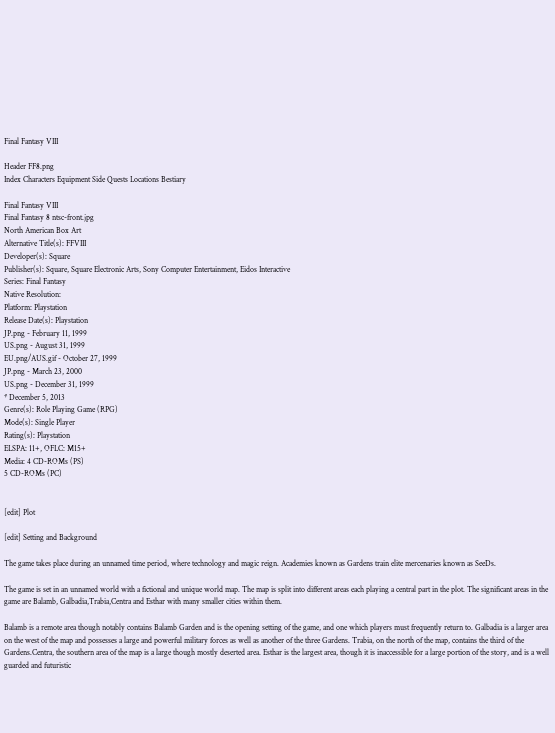Final Fantasy VIII

Header FF8.png
Index Characters Equipment Side Quests Locations Bestiary

Final Fantasy VIII
Final Fantasy 8 ntsc-front.jpg
North American Box Art
Alternative Title(s): FFVIII
Developer(s): Square
Publisher(s): Square, Square Electronic Arts, Sony Computer Entertainment, Eidos Interactive
Series: Final Fantasy
Native Resolution:
Platform: Playstation
Release Date(s): Playstation
JP.png - February 11, 1999
US.png - August 31, 1999
EU.png/AUS.gif - October 27, 1999
JP.png - March 23, 2000
US.png - December 31, 1999
* December 5, 2013
Genre(s): Role Playing Game (RPG)
Mode(s): Single Player
Rating(s): Playstation
ELSPA: 11+, OFLC: M15+
Media: 4 CD-ROMs (PS)
5 CD-ROMs (PC)


[edit] Plot

[edit] Setting and Background

The game takes place during an unnamed time period, where technology and magic reign. Academies known as Gardens train elite mercenaries known as SeeDs.

The game is set in an unnamed world with a fictional and unique world map. The map is split into different areas each playing a central part in the plot. The significant areas in the game are Balamb, Galbadia,Trabia,Centra and Esthar with many smaller cities within them.

Balamb is a remote area though notably contains Balamb Garden and is the opening setting of the game, and one which players must frequently return to. Galbadia is a larger area on the west of the map and possesses a large and powerful military forces as well as another of the three Gardens. Trabia, on the north of the map, contains the third of the Gardens.Centra, the southern area of the map is a large though mostly deserted area. Esthar is the largest area, though it is inaccessible for a large portion of the story, and is a well guarded and futuristic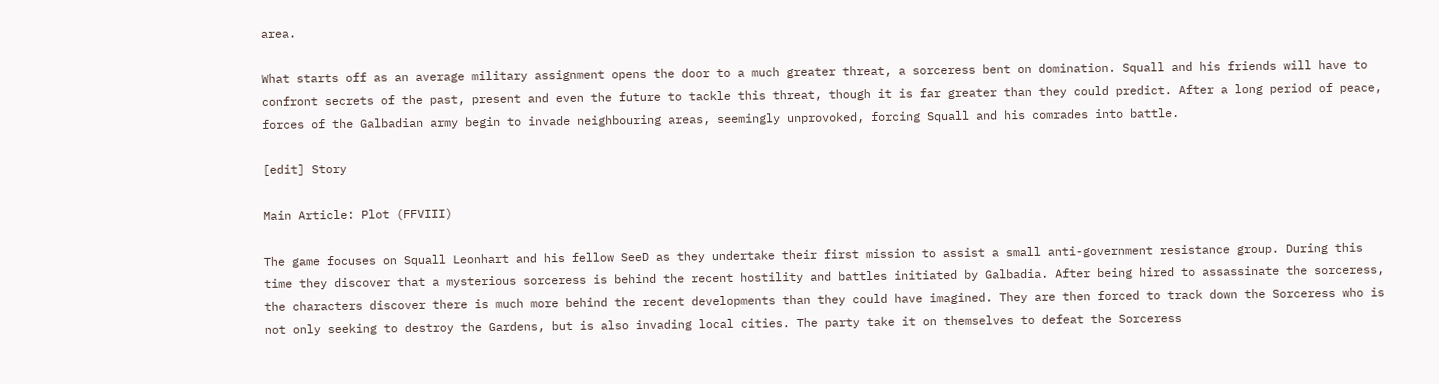area.

What starts off as an average military assignment opens the door to a much greater threat, a sorceress bent on domination. Squall and his friends will have to confront secrets of the past, present and even the future to tackle this threat, though it is far greater than they could predict. After a long period of peace, forces of the Galbadian army begin to invade neighbouring areas, seemingly unprovoked, forcing Squall and his comrades into battle.

[edit] Story

Main Article: Plot (FFVIII)

The game focuses on Squall Leonhart and his fellow SeeD as they undertake their first mission to assist a small anti-government resistance group. During this time they discover that a mysterious sorceress is behind the recent hostility and battles initiated by Galbadia. After being hired to assassinate the sorceress, the characters discover there is much more behind the recent developments than they could have imagined. They are then forced to track down the Sorceress who is not only seeking to destroy the Gardens, but is also invading local cities. The party take it on themselves to defeat the Sorceress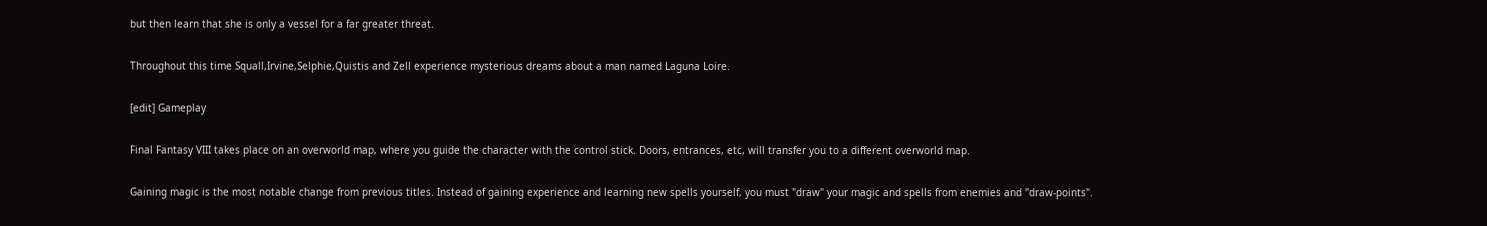but then learn that she is only a vessel for a far greater threat.

Throughout this time Squall,Irvine,Selphie,Quistis and Zell experience mysterious dreams about a man named Laguna Loire.

[edit] Gameplay

Final Fantasy VIII takes place on an overworld map, where you guide the character with the control stick. Doors, entrances, etc, will transfer you to a different overworld map.

Gaining magic is the most notable change from previous titles. Instead of gaining experience and learning new spells yourself, you must "draw" your magic and spells from enemies and "draw-points".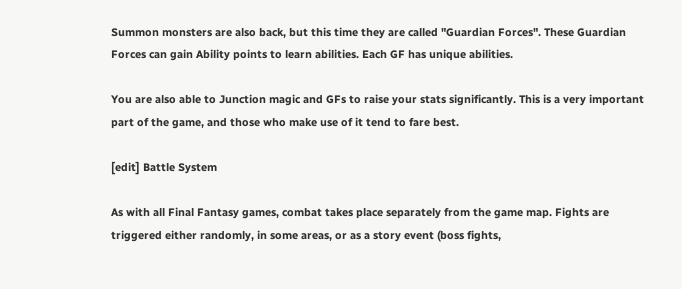Summon monsters are also back, but this time they are called "Guardian Forces". These Guardian Forces can gain Ability points to learn abilities. Each GF has unique abilities.

You are also able to Junction magic and GFs to raise your stats significantly. This is a very important part of the game, and those who make use of it tend to fare best.

[edit] Battle System

As with all Final Fantasy games, combat takes place separately from the game map. Fights are triggered either randomly, in some areas, or as a story event (boss fights,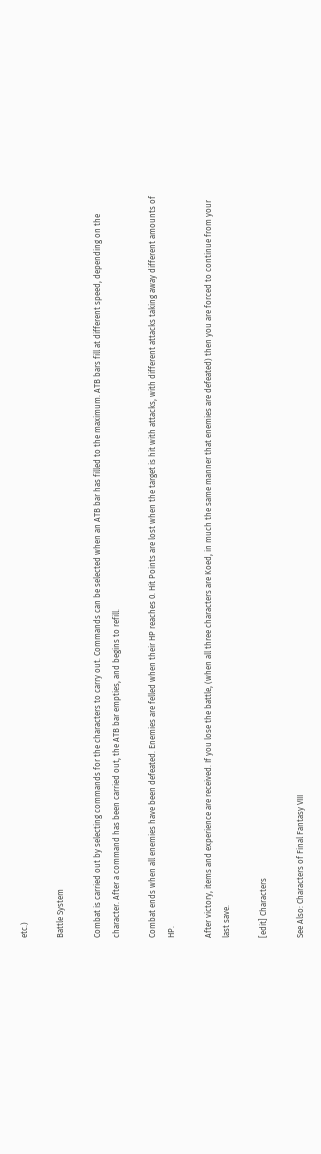etc.)

Battle System

Combat is carried out by selecting commands for the characters to carry out. Commands can be selected when an ATB bar has filled to the maximum. ATB bars fill at different speed, depending on the character. After a command has been carried out, the ATB bar empties, and begins to refill.

Combat ends when all enemies have been defeated. Enemies are felled when their HP reaches 0. Hit Points are lost when the target is hit with attacks, with different attacks taking away different amounts of HP.

After victory, items and experience are received. If you lose the battle, (when all three characters are Koed, in much the same manner that enemies are defeated) then you are forced to continue from your last save.

[edit] Characters

See Also: Characters of Final Fantasy VIII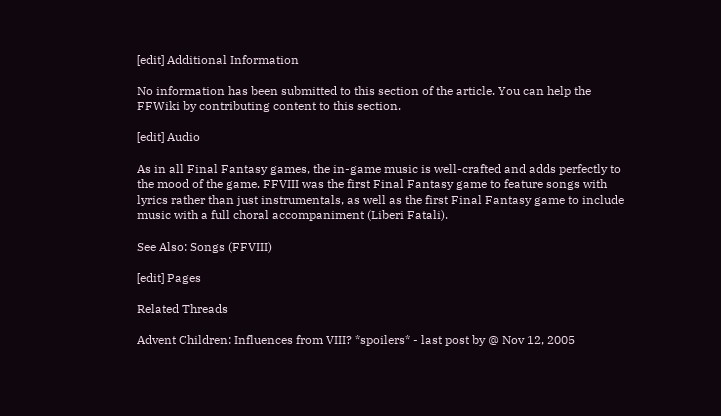[edit] Additional Information

No information has been submitted to this section of the article. You can help the FFWiki by contributing content to this section.

[edit] Audio

As in all Final Fantasy games, the in-game music is well-crafted and adds perfectly to the mood of the game. FFVIII was the first Final Fantasy game to feature songs with lyrics rather than just instrumentals, as well as the first Final Fantasy game to include music with a full choral accompaniment (Liberi Fatali).

See Also: Songs (FFVIII)

[edit] Pages

Related Threads

Advent Children: Influences from VIII? *spoilers* - last post by @ Nov 12, 2005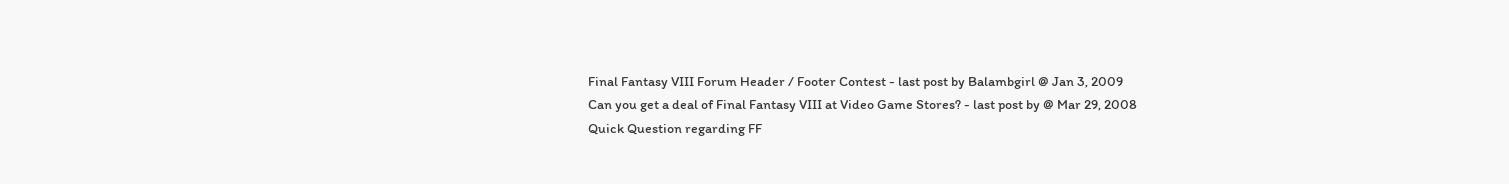Final Fantasy VIII Forum Header / Footer Contest - last post by Balambgirl @ Jan 3, 2009
Can you get a deal of Final Fantasy VIII at Video Game Stores? - last post by @ Mar 29, 2008
Quick Question regarding FF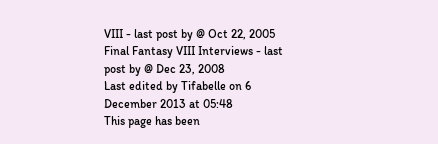VIII - last post by @ Oct 22, 2005
Final Fantasy VIII Interviews - last post by @ Dec 23, 2008
Last edited by Tifabelle on 6 December 2013 at 05:48
This page has been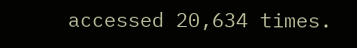accessed 20,634 times.